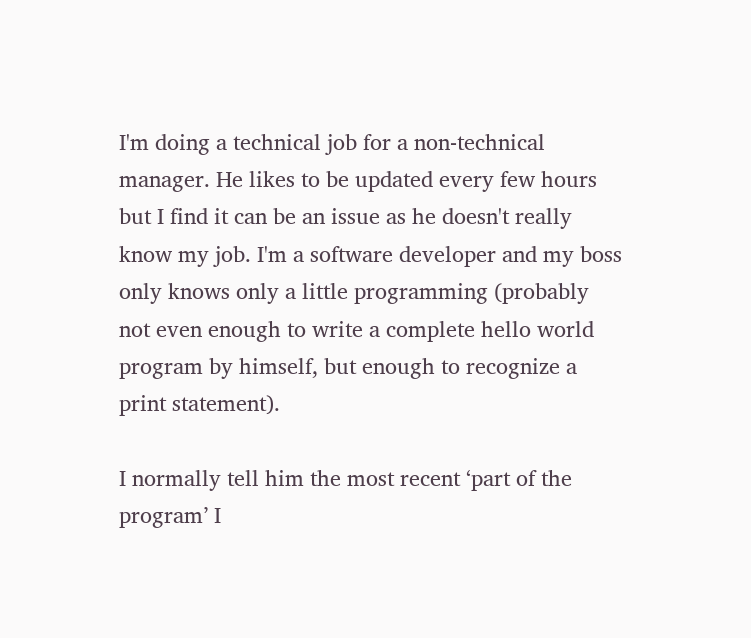I'm doing a technical job for a non-technical manager. He likes to be updated every few hours but I find it can be an issue as he doesn't really know my job. I'm a software developer and my boss only knows only a little programming (probably not even enough to write a complete hello world program by himself, but enough to recognize a print statement).

I normally tell him the most recent ‘part of the program’ I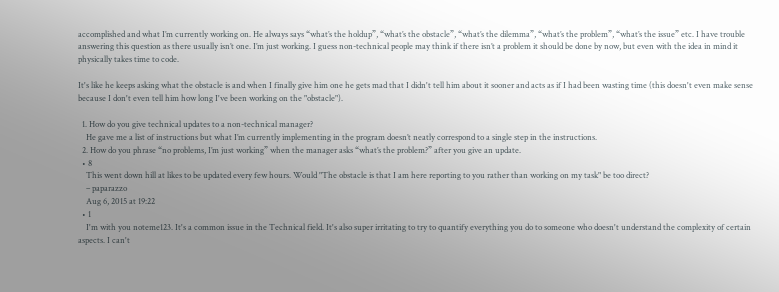accomplished and what I’m currently working on. He always says “what’s the holdup”, “what’s the obstacle”, “what’s the dilemma”, “what’s the problem”, “what’s the issue” etc. I have trouble answering this question as there usually isn’t one. I’m just working. I guess non-technical people may think if there isn’t a problem it should be done by now, but even with the idea in mind it physically takes time to code.

It's like he keeps asking what the obstacle is and when I finally give him one he gets mad that I didn't tell him about it sooner and acts as if I had been wasting time (this doesn't even make sense because I don't even tell him how long I've been working on the "obstacle").

  1. How do you give technical updates to a non-technical manager?
    He gave me a list of instructions but what I’m currently implementing in the program doesn’t neatly correspond to a single step in the instructions.
  2. How do you phrase “no problems, I’m just working” when the manager asks “what’s the problem?” after you give an update.
  • 8
    This went down hill at likes to be updated every few hours. Would "The obstacle is that I am here reporting to you rather than working on my task" be too direct?
    – paparazzo
    Aug 6, 2015 at 19:22
  • 1
    I'm with you noteme123. It's a common issue in the Technical field. It's also super irritating to try to quantify everything you do to someone who doesn't understand the complexity of certain aspects. I can't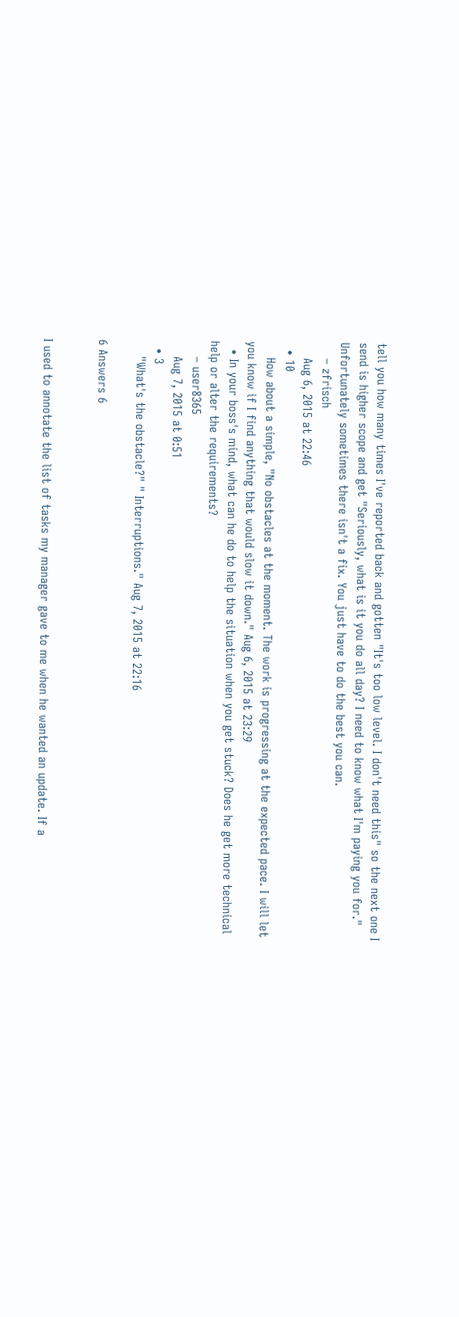tell you how many times I've reported back and gotten "It's too low level. I don't need this" so the next one I send is higher scope and get "Seriously, what is it you do all day? I need to know what I'm paying you for." Unfortunately sometimes there isn't a fix. You just have to do the best you can.
    – zfrisch
    Aug 6, 2015 at 22:46
  • 10
    How about a simple, "No obstacles at the moment. The work is progressing at the expected pace. I will let you know if I find anything that would slow it down." Aug 6, 2015 at 23:29
  • In your boss's mind, what can he do to help the situation when you get stuck? Does he get more technical help or alter the requirements?
    – user8365
    Aug 7, 2015 at 0:51
  • 3
    "What's the obstacle?" " Interruptions." Aug 7, 2015 at 22:16

6 Answers 6


I used to annotate the list of tasks my manager gave to me when he wanted an update. If a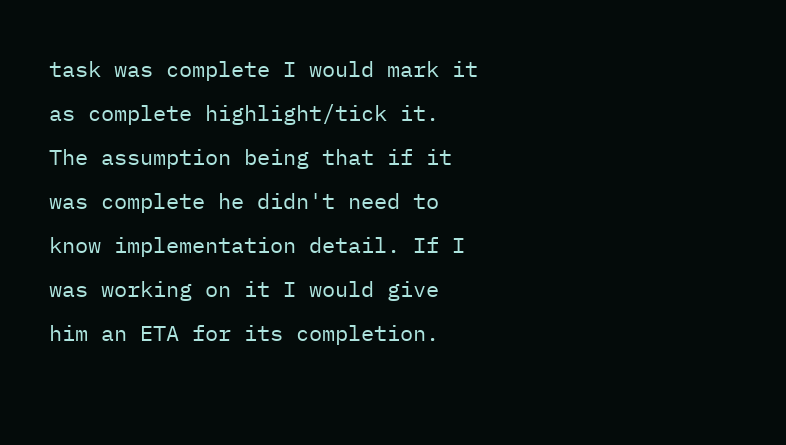task was complete I would mark it as complete highlight/tick it. The assumption being that if it was complete he didn't need to know implementation detail. If I was working on it I would give him an ETA for its completion.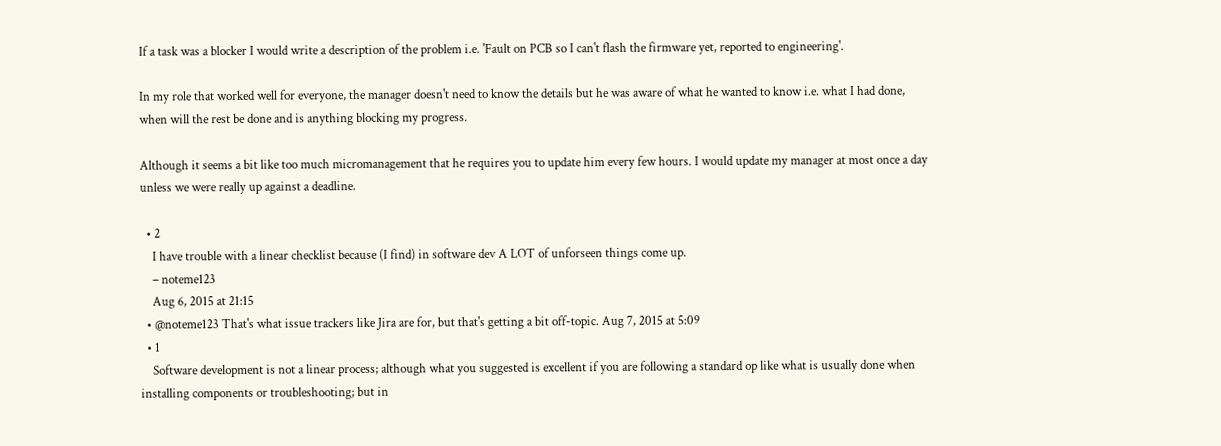If a task was a blocker I would write a description of the problem i.e. 'Fault on PCB so I can't flash the firmware yet, reported to engineering'.

In my role that worked well for everyone, the manager doesn't need to know the details but he was aware of what he wanted to know i.e. what I had done, when will the rest be done and is anything blocking my progress.

Although it seems a bit like too much micromanagement that he requires you to update him every few hours. I would update my manager at most once a day unless we were really up against a deadline.

  • 2
    I have trouble with a linear checklist because (I find) in software dev A LOT of unforseen things come up.
    – noteme123
    Aug 6, 2015 at 21:15
  • @noteme123 That's what issue trackers like Jira are for, but that's getting a bit off-topic. Aug 7, 2015 at 5:09
  • 1
    Software development is not a linear process; although what you suggested is excellent if you are following a standard op like what is usually done when installing components or troubleshooting; but in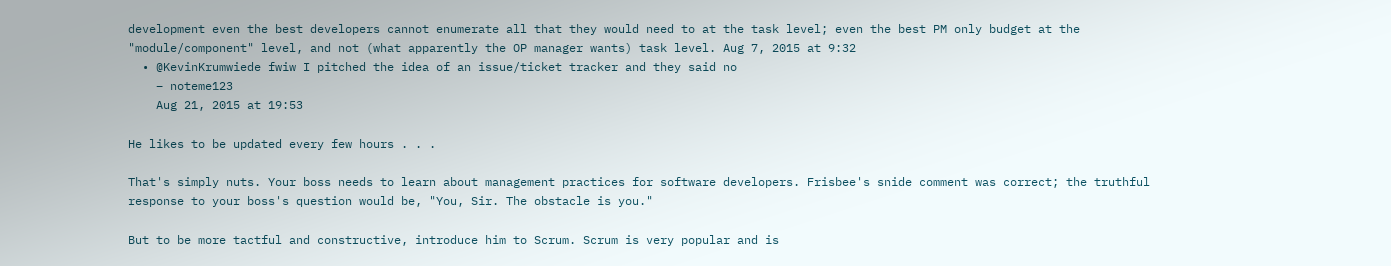development even the best developers cannot enumerate all that they would need to at the task level; even the best PM only budget at the "module/component" level, and not (what apparently the OP manager wants) task level. Aug 7, 2015 at 9:32
  • @KevinKrumwiede fwiw I pitched the idea of an issue/ticket tracker and they said no
    – noteme123
    Aug 21, 2015 at 19:53

He likes to be updated every few hours . . .

That's simply nuts. Your boss needs to learn about management practices for software developers. Frisbee's snide comment was correct; the truthful response to your boss's question would be, "You, Sir. The obstacle is you."

But to be more tactful and constructive, introduce him to Scrum. Scrum is very popular and is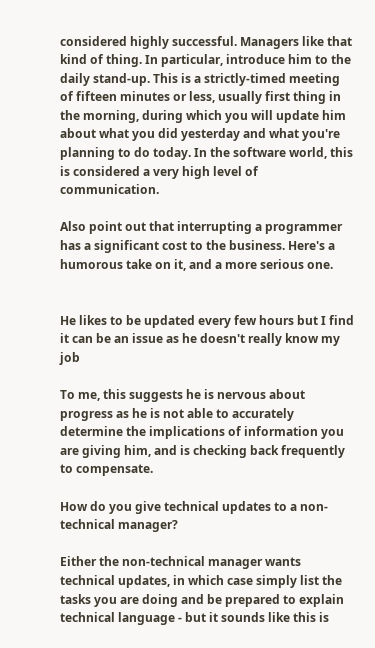considered highly successful. Managers like that kind of thing. In particular, introduce him to the daily stand-up. This is a strictly-timed meeting of fifteen minutes or less, usually first thing in the morning, during which you will update him about what you did yesterday and what you're planning to do today. In the software world, this is considered a very high level of communication.

Also point out that interrupting a programmer has a significant cost to the business. Here's a humorous take on it, and a more serious one.


He likes to be updated every few hours but I find it can be an issue as he doesn't really know my job

To me, this suggests he is nervous about progress as he is not able to accurately determine the implications of information you are giving him, and is checking back frequently to compensate.

How do you give technical updates to a non-technical manager?

Either the non-technical manager wants technical updates, in which case simply list the tasks you are doing and be prepared to explain technical language - but it sounds like this is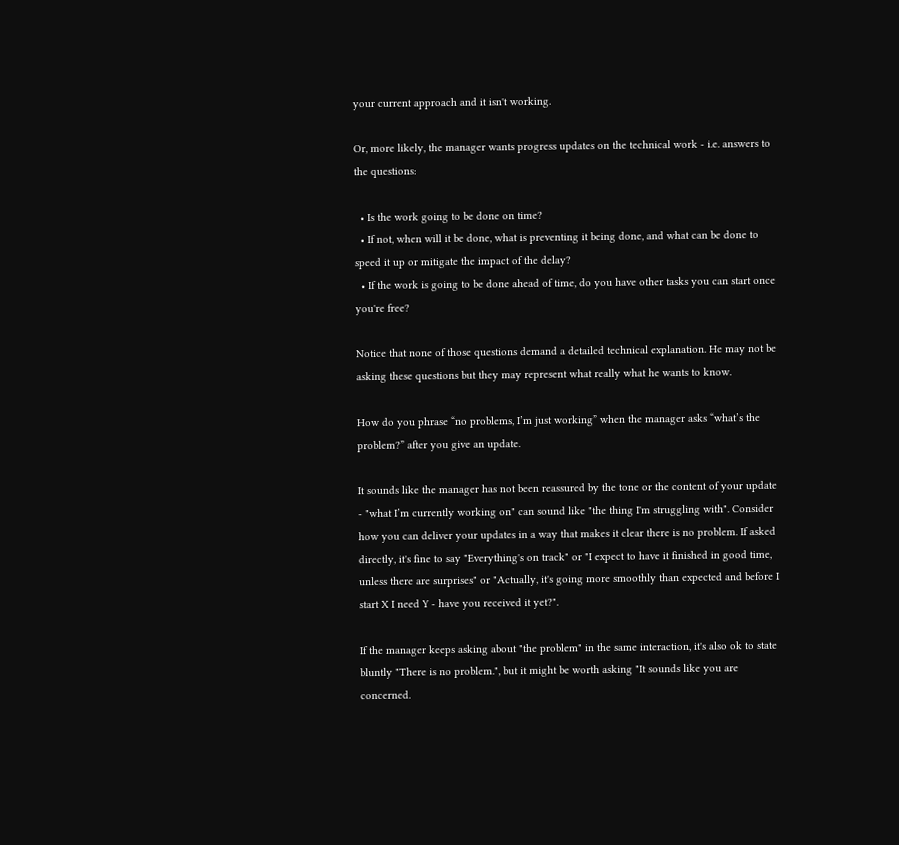your current approach and it isn't working.

Or, more likely, the manager wants progress updates on the technical work - i.e. answers to the questions:

  • Is the work going to be done on time?
  • If not, when will it be done, what is preventing it being done, and what can be done to speed it up or mitigate the impact of the delay?
  • If the work is going to be done ahead of time, do you have other tasks you can start once you're free?

Notice that none of those questions demand a detailed technical explanation. He may not be asking these questions but they may represent what really what he wants to know.

How do you phrase “no problems, I’m just working” when the manager asks “what’s the problem?” after you give an update.

It sounds like the manager has not been reassured by the tone or the content of your update - "what I’m currently working on" can sound like "the thing I'm struggling with". Consider how you can deliver your updates in a way that makes it clear there is no problem. If asked directly, it's fine to say "Everything's on track" or "I expect to have it finished in good time, unless there are surprises" or "Actually, it's going more smoothly than expected and before I start X I need Y - have you received it yet?".

If the manager keeps asking about "the problem" in the same interaction, it's also ok to state bluntly "There is no problem.", but it might be worth asking "It sounds like you are concerned.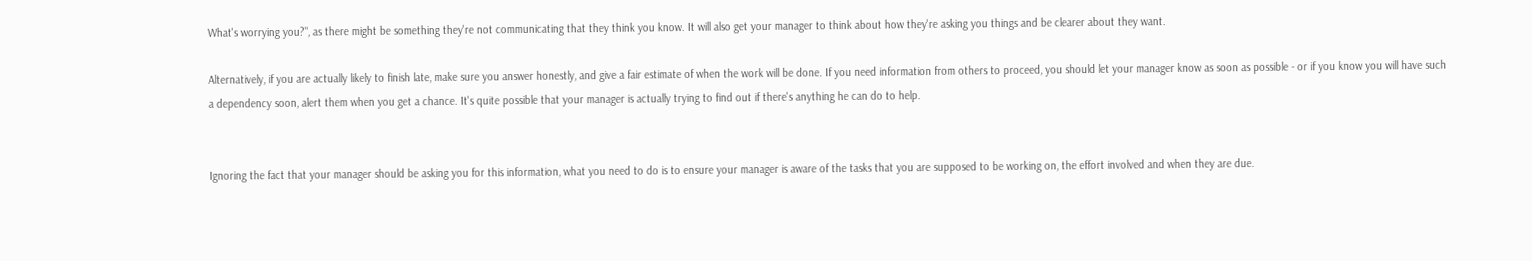What's worrying you?", as there might be something they're not communicating that they think you know. It will also get your manager to think about how they're asking you things and be clearer about they want.

Alternatively, if you are actually likely to finish late, make sure you answer honestly, and give a fair estimate of when the work will be done. If you need information from others to proceed, you should let your manager know as soon as possible - or if you know you will have such a dependency soon, alert them when you get a chance. It's quite possible that your manager is actually trying to find out if there's anything he can do to help.


Ignoring the fact that your manager should be asking you for this information, what you need to do is to ensure your manager is aware of the tasks that you are supposed to be working on, the effort involved and when they are due.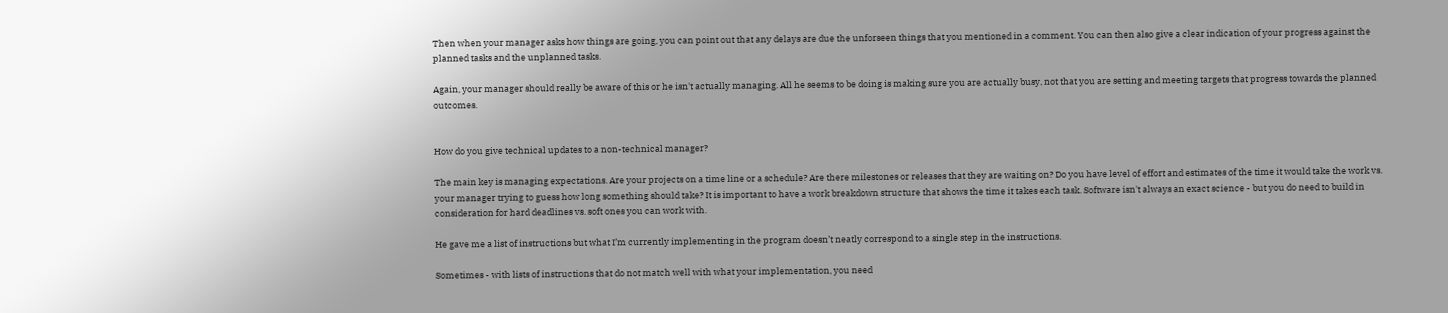Then when your manager asks how things are going, you can point out that any delays are due the unforseen things that you mentioned in a comment. You can then also give a clear indication of your progress against the planned tasks and the unplanned tasks.

Again, your manager should really be aware of this or he isn't actually managing. All he seems to be doing is making sure you are actually busy, not that you are setting and meeting targets that progress towards the planned outcomes.


How do you give technical updates to a non-technical manager?

The main key is managing expectations. Are your projects on a time line or a schedule? Are there milestones or releases that they are waiting on? Do you have level of effort and estimates of the time it would take the work vs. your manager trying to guess how long something should take? It is important to have a work breakdown structure that shows the time it takes each task. Software isn't always an exact science - but you do need to build in consideration for hard deadlines vs. soft ones you can work with.

He gave me a list of instructions but what I’m currently implementing in the program doesn’t neatly correspond to a single step in the instructions.

Sometimes - with lists of instructions that do not match well with what your implementation, you need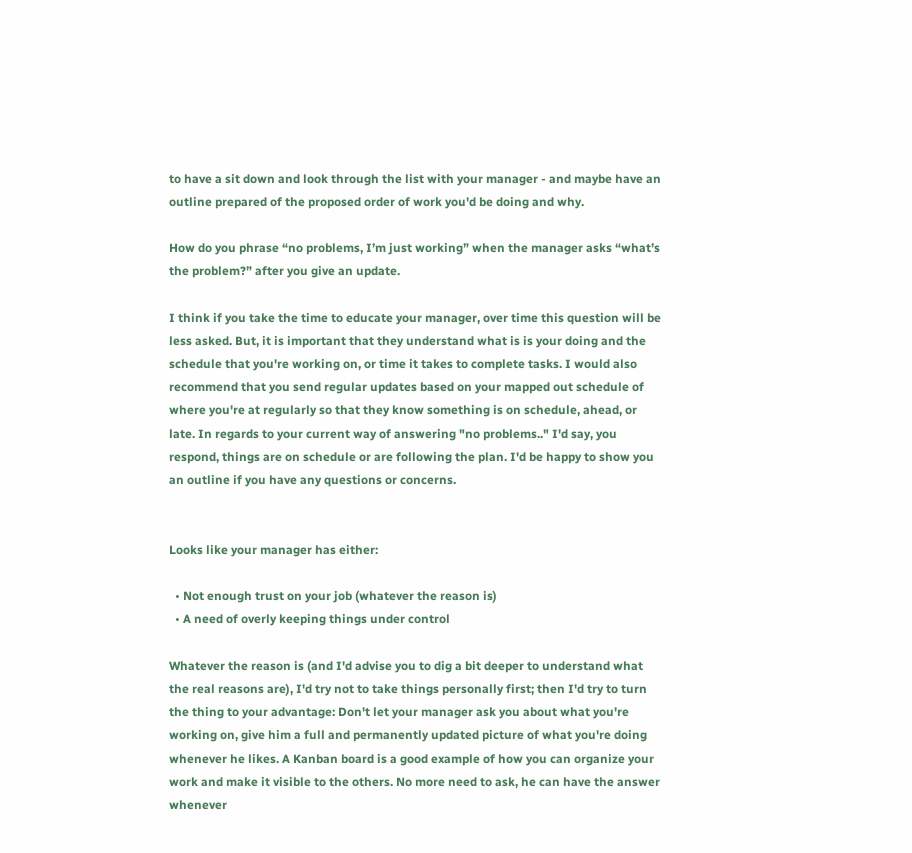to have a sit down and look through the list with your manager - and maybe have an outline prepared of the proposed order of work you'd be doing and why.

How do you phrase “no problems, I’m just working” when the manager asks “what’s the problem?” after you give an update.

I think if you take the time to educate your manager, over time this question will be less asked. But, it is important that they understand what is is your doing and the schedule that you're working on, or time it takes to complete tasks. I would also recommend that you send regular updates based on your mapped out schedule of where you're at regularly so that they know something is on schedule, ahead, or late. In regards to your current way of answering "no problems.." I'd say, you respond, things are on schedule or are following the plan. I'd be happy to show you an outline if you have any questions or concerns.


Looks like your manager has either:

  • Not enough trust on your job (whatever the reason is)
  • A need of overly keeping things under control

Whatever the reason is (and I'd advise you to dig a bit deeper to understand what the real reasons are), I'd try not to take things personally first; then I'd try to turn the thing to your advantage: Don't let your manager ask you about what you're working on, give him a full and permanently updated picture of what you're doing whenever he likes. A Kanban board is a good example of how you can organize your work and make it visible to the others. No more need to ask, he can have the answer whenever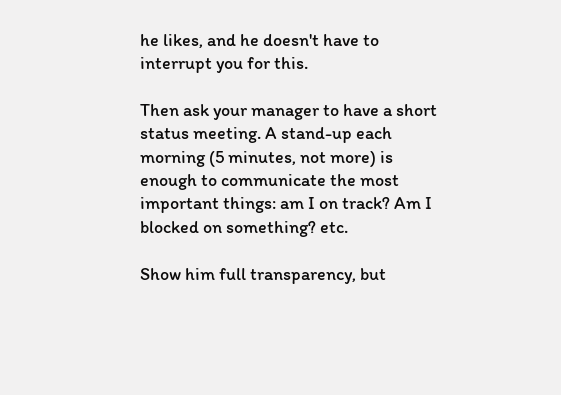he likes, and he doesn't have to interrupt you for this.

Then ask your manager to have a short status meeting. A stand-up each morning (5 minutes, not more) is enough to communicate the most important things: am I on track? Am I blocked on something? etc.

Show him full transparency, but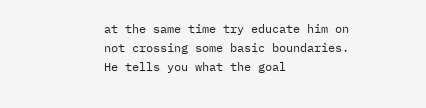at the same time try educate him on not crossing some basic boundaries. He tells you what the goal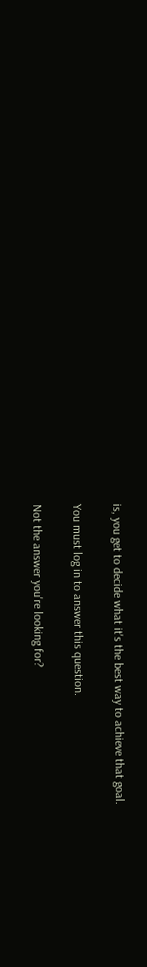is, you get to decide what it's the best way to achieve that goal.

You must log in to answer this question.

Not the answer you're looking for?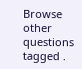Browse other questions tagged .